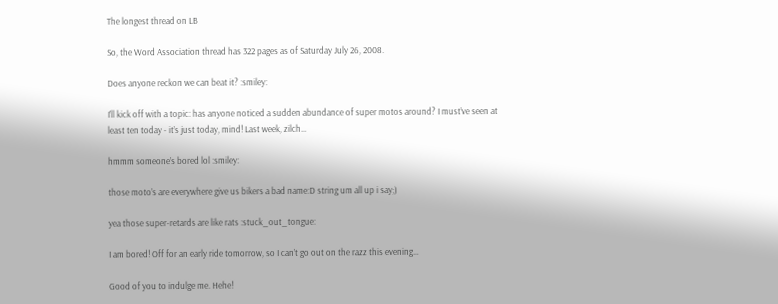The longest thread on LB

So, the Word Association thread has 322 pages as of Saturday July 26, 2008.

Does anyone reckon we can beat it? :smiley:

I’ll kick off with a topic: has anyone noticed a sudden abundance of super motos around? I must’ve seen at least ten today - it’s just today, mind! Last week, zilch…

hmmm someone’s bored lol :smiley:

those moto’s are everywhere give us bikers a bad name:D string um all up i say;)

yea those super-retards are like rats :stuck_out_tongue:

I am bored! Off for an early ride tomorrow, so I can’t go out on the razz this evening…

Good of you to indulge me. Hehe!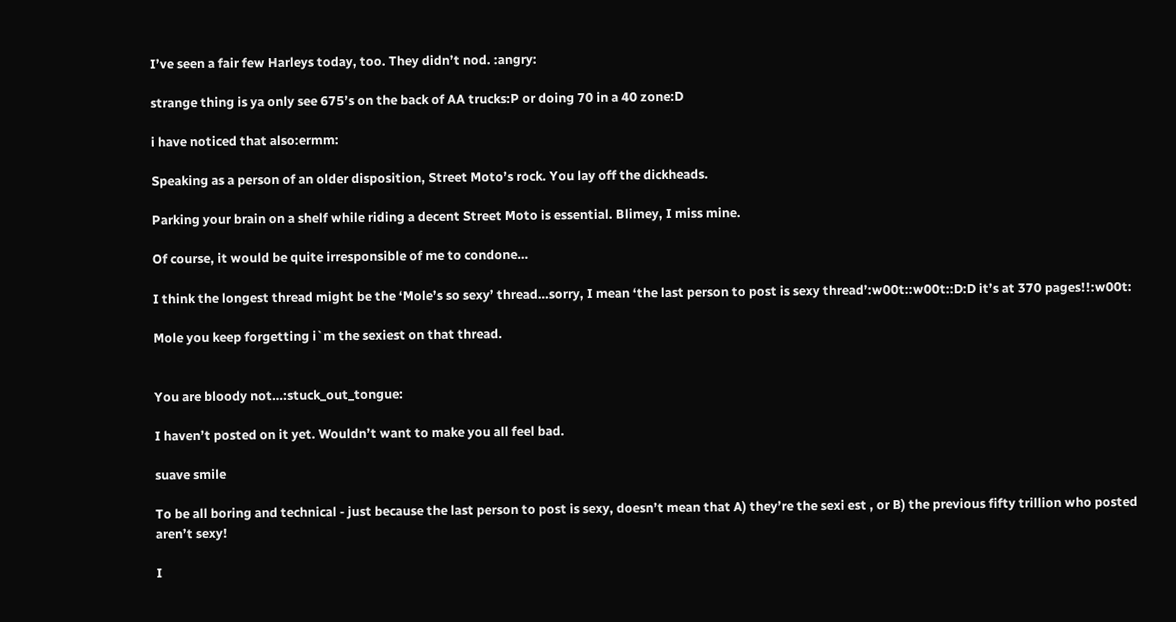I’ve seen a fair few Harleys today, too. They didn’t nod. :angry:

strange thing is ya only see 675’s on the back of AA trucks:P or doing 70 in a 40 zone:D

i have noticed that also:ermm:

Speaking as a person of an older disposition, Street Moto’s rock. You lay off the dickheads.

Parking your brain on a shelf while riding a decent Street Moto is essential. Blimey, I miss mine.

Of course, it would be quite irresponsible of me to condone…

I think the longest thread might be the ‘Mole’s so sexy’ thread…sorry, I mean ‘the last person to post is sexy thread’:w00t::w00t::D:D it’s at 370 pages!!:w00t:

Mole you keep forgetting i`m the sexiest on that thread.


You are bloody not…:stuck_out_tongue:

I haven’t posted on it yet. Wouldn’t want to make you all feel bad.

suave smile

To be all boring and technical - just because the last person to post is sexy, doesn’t mean that A) they’re the sexi est , or B) the previous fifty trillion who posted aren’t sexy!

I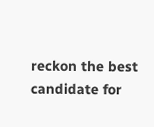reckon the best candidate for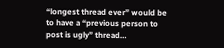“longest thread ever” would be to have a “previous person to post is ugly” thread…